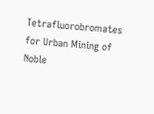Tetrafluorobromates for Urban Mining of Noble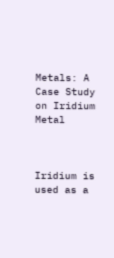Metals: A Case Study on Iridium Metal



Iridium is used as a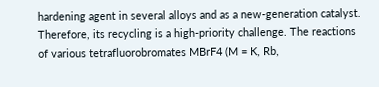hardening agent in several alloys and as a new-generation catalyst. Therefore, its recycling is a high-priority challenge. The reactions of various tetrafluorobromates MBrF4 (M = K, Rb,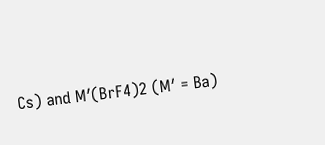Cs) and M′(BrF4)2 (M′ = Ba)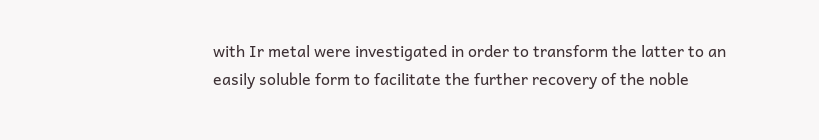with Ir metal were investigated in order to transform the latter to an easily soluble form to facilitate the further recovery of the noble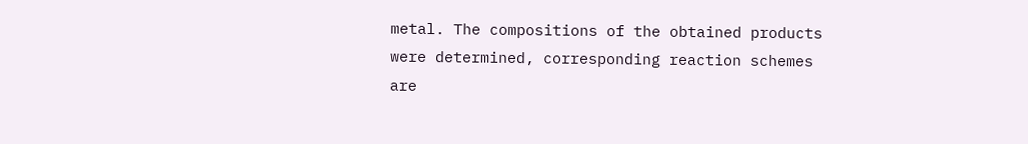metal. The compositions of the obtained products were determined, corresponding reaction schemes are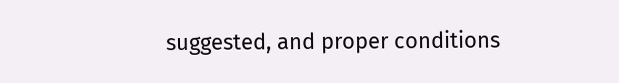suggested, and proper conditions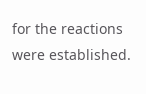for the reactions were established.